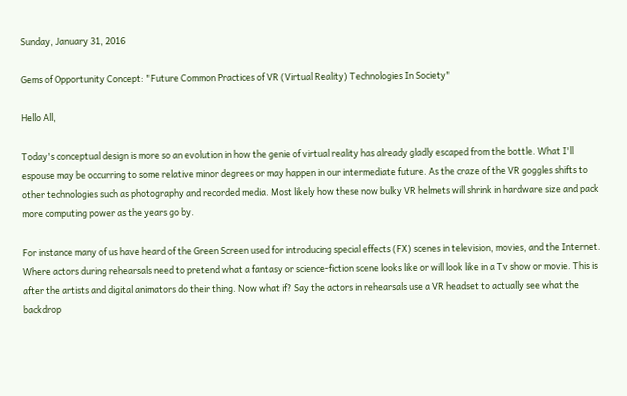Sunday, January 31, 2016

Gems of Opportunity Concept: "Future Common Practices of VR (Virtual Reality) Technologies In Society"

Hello All,

Today's conceptual design is more so an evolution in how the genie of virtual reality has already gladly escaped from the bottle. What I'll espouse may be occurring to some relative minor degrees or may happen in our intermediate future. As the craze of the VR goggles shifts to other technologies such as photography and recorded media. Most likely how these now bulky VR helmets will shrink in hardware size and pack more computing power as the years go by.

For instance many of us have heard of the Green Screen used for introducing special effects (FX) scenes in television, movies, and the Internet. Where actors during rehearsals need to pretend what a fantasy or science-fiction scene looks like or will look like in a Tv show or movie. This is after the artists and digital animators do their thing. Now what if? Say the actors in rehearsals use a VR headset to actually see what the backdrop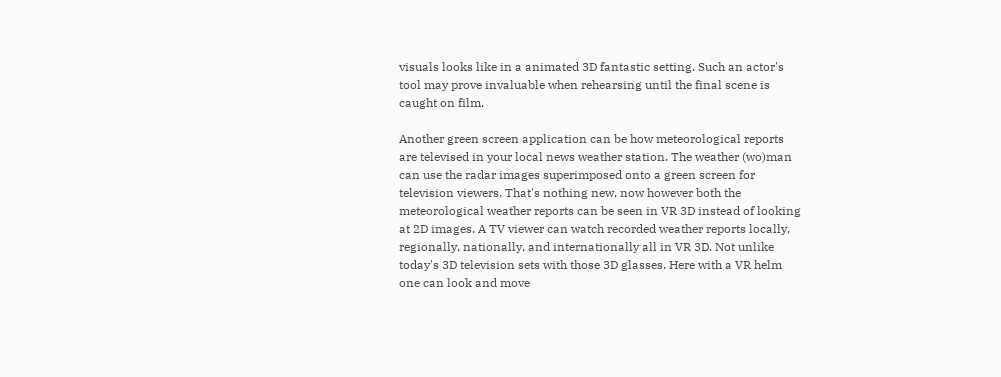visuals looks like in a animated 3D fantastic setting. Such an actor's tool may prove invaluable when rehearsing until the final scene is caught on film.

Another green screen application can be how meteorological reports are televised in your local news weather station. The weather (wo)man can use the radar images superimposed onto a green screen for television viewers. That's nothing new, now however both the meteorological weather reports can be seen in VR 3D instead of looking at 2D images. A TV viewer can watch recorded weather reports locally, regionally, nationally, and internationally all in VR 3D. Not unlike today's 3D television sets with those 3D glasses. Here with a VR helm one can look and move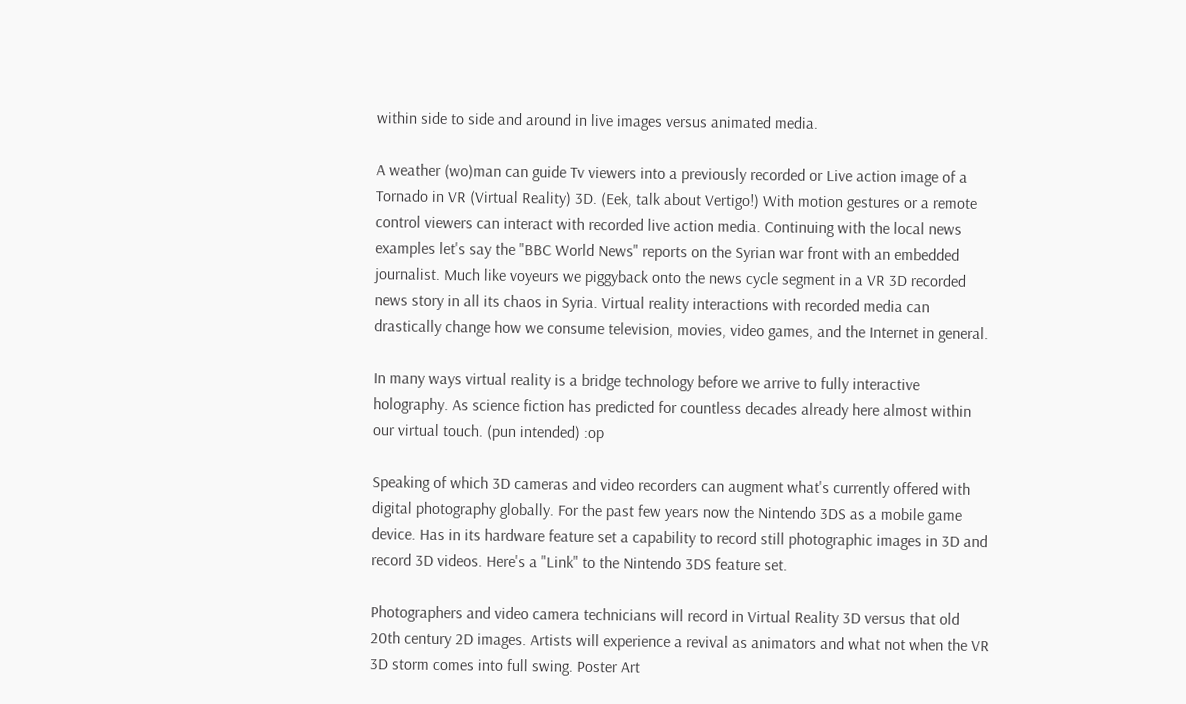within side to side and around in live images versus animated media.

A weather (wo)man can guide Tv viewers into a previously recorded or Live action image of a Tornado in VR (Virtual Reality) 3D. (Eek, talk about Vertigo!) With motion gestures or a remote control viewers can interact with recorded live action media. Continuing with the local news examples let's say the "BBC World News" reports on the Syrian war front with an embedded journalist. Much like voyeurs we piggyback onto the news cycle segment in a VR 3D recorded news story in all its chaos in Syria. Virtual reality interactions with recorded media can drastically change how we consume television, movies, video games, and the Internet in general.

In many ways virtual reality is a bridge technology before we arrive to fully interactive holography. As science fiction has predicted for countless decades already here almost within our virtual touch. (pun intended) :op

Speaking of which 3D cameras and video recorders can augment what's currently offered with digital photography globally. For the past few years now the Nintendo 3DS as a mobile game device. Has in its hardware feature set a capability to record still photographic images in 3D and record 3D videos. Here's a "Link" to the Nintendo 3DS feature set.

Photographers and video camera technicians will record in Virtual Reality 3D versus that old 20th century 2D images. Artists will experience a revival as animators and what not when the VR 3D storm comes into full swing. Poster Art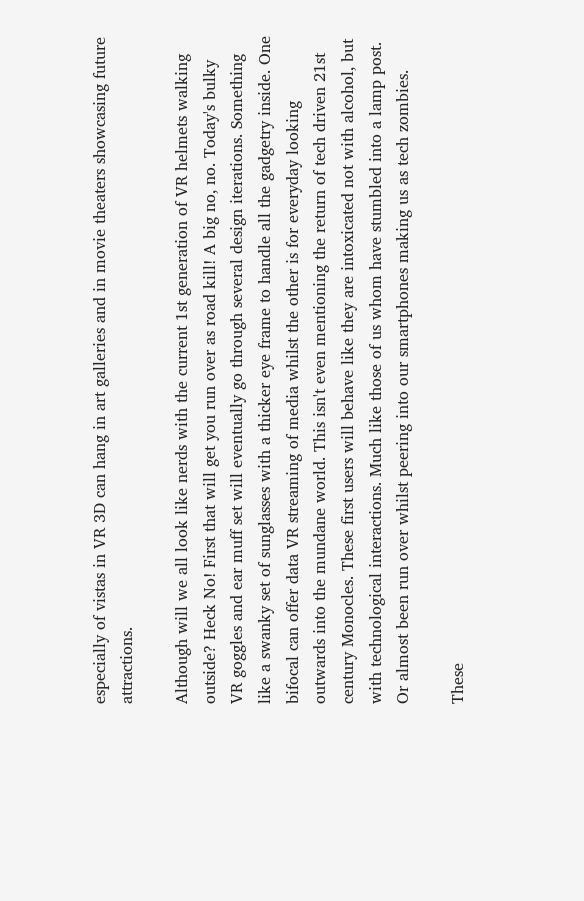especially of vistas in VR 3D can hang in art galleries and in movie theaters showcasing future attractions.

Although will we all look like nerds with the current 1st generation of VR helmets walking outside? Heck No! First that will get you run over as road kill! A big no, no. Today's bulky VR goggles and ear muff set will eventually go through several design iterations. Something like a swanky set of sunglasses with a thicker eye frame to handle all the gadgetry inside. One bifocal can offer data VR streaming of media whilst the other is for everyday looking outwards into the mundane world. This isn't even mentioning the return of tech driven 21st century Monocles. These first users will behave like they are intoxicated not with alcohol, but with technological interactions. Much like those of us whom have stumbled into a lamp post. Or almost been run over whilst peering into our smartphones making us as tech zombies.

These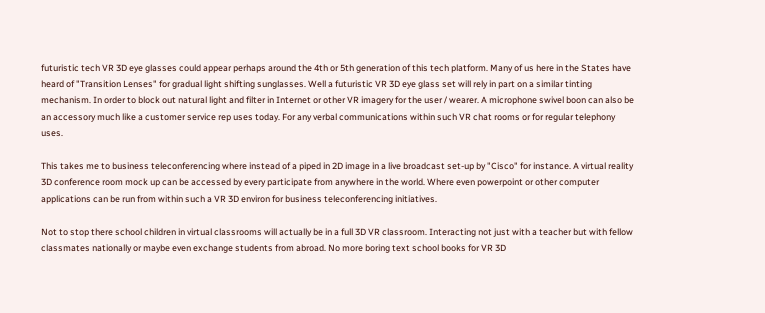futuristic tech VR 3D eye glasses could appear perhaps around the 4th or 5th generation of this tech platform. Many of us here in the States have heard of "Transition Lenses" for gradual light shifting sunglasses. Well a futuristic VR 3D eye glass set will rely in part on a similar tinting mechanism. In order to block out natural light and filter in Internet or other VR imagery for the user / wearer. A microphone swivel boon can also be an accessory much like a customer service rep uses today. For any verbal communications within such VR chat rooms or for regular telephony uses.

This takes me to business teleconferencing where instead of a piped in 2D image in a live broadcast set-up by "Cisco" for instance. A virtual reality 3D conference room mock up can be accessed by every participate from anywhere in the world. Where even powerpoint or other computer applications can be run from within such a VR 3D environ for business teleconferencing initiatives.

Not to stop there school children in virtual classrooms will actually be in a full 3D VR classroom. Interacting not just with a teacher but with fellow classmates nationally or maybe even exchange students from abroad. No more boring text school books for VR 3D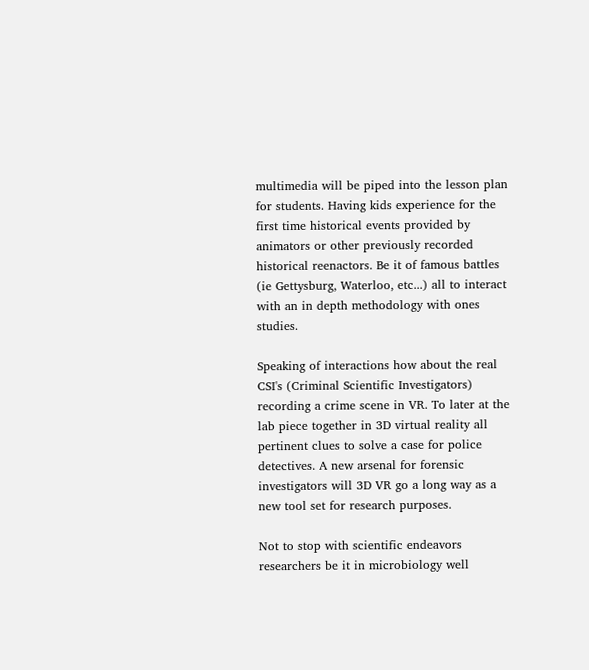multimedia will be piped into the lesson plan for students. Having kids experience for the first time historical events provided by animators or other previously recorded historical reenactors. Be it of famous battles (ie Gettysburg, Waterloo, etc...) all to interact with an in depth methodology with ones studies.

Speaking of interactions how about the real CSI's (Criminal Scientific Investigators) recording a crime scene in VR. To later at the lab piece together in 3D virtual reality all pertinent clues to solve a case for police detectives. A new arsenal for forensic investigators will 3D VR go a long way as a new tool set for research purposes.

Not to stop with scientific endeavors researchers be it in microbiology well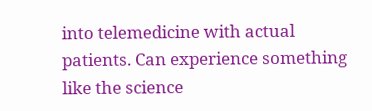into telemedicine with actual patients. Can experience something like the science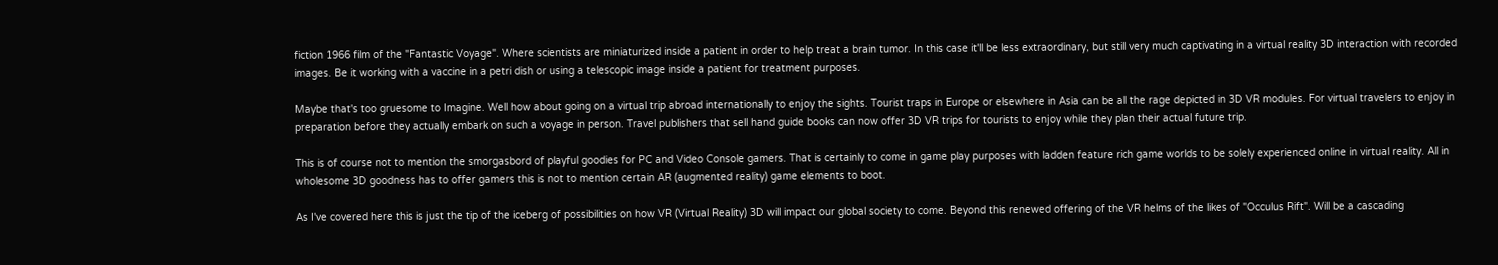fiction 1966 film of the "Fantastic Voyage". Where scientists are miniaturized inside a patient in order to help treat a brain tumor. In this case it'll be less extraordinary, but still very much captivating in a virtual reality 3D interaction with recorded images. Be it working with a vaccine in a petri dish or using a telescopic image inside a patient for treatment purposes.

Maybe that's too gruesome to Imagine. Well how about going on a virtual trip abroad internationally to enjoy the sights. Tourist traps in Europe or elsewhere in Asia can be all the rage depicted in 3D VR modules. For virtual travelers to enjoy in preparation before they actually embark on such a voyage in person. Travel publishers that sell hand guide books can now offer 3D VR trips for tourists to enjoy while they plan their actual future trip.

This is of course not to mention the smorgasbord of playful goodies for PC and Video Console gamers. That is certainly to come in game play purposes with ladden feature rich game worlds to be solely experienced online in virtual reality. All in wholesome 3D goodness has to offer gamers this is not to mention certain AR (augmented reality) game elements to boot.

As I've covered here this is just the tip of the iceberg of possibilities on how VR (Virtual Reality) 3D will impact our global society to come. Beyond this renewed offering of the VR helms of the likes of "Occulus Rift". Will be a cascading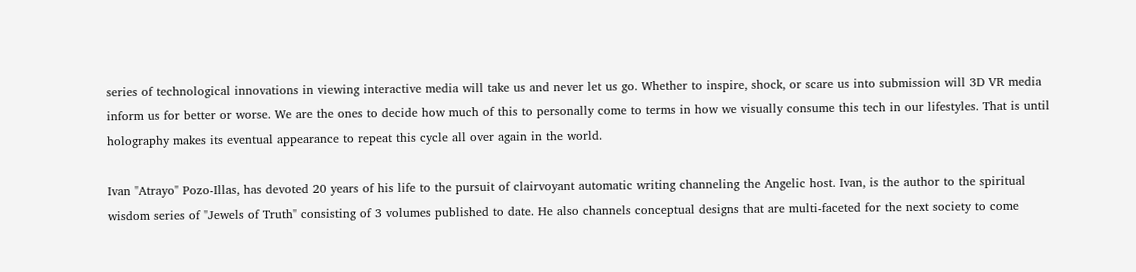series of technological innovations in viewing interactive media will take us and never let us go. Whether to inspire, shock, or scare us into submission will 3D VR media inform us for better or worse. We are the ones to decide how much of this to personally come to terms in how we visually consume this tech in our lifestyles. That is until holography makes its eventual appearance to repeat this cycle all over again in the world.

Ivan "Atrayo" Pozo-Illas, has devoted 20 years of his life to the pursuit of clairvoyant automatic writing channeling the Angelic host. Ivan, is the author to the spiritual wisdom series of "Jewels of Truth" consisting of 3 volumes published to date. He also channels conceptual designs that are multi-faceted for the next society to come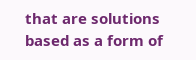that are solutions based as a form of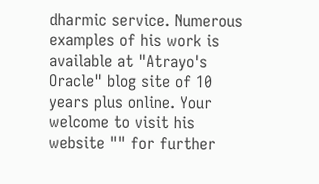dharmic service. Numerous examples of his work is available at "Atrayo's Oracle" blog site of 10 years plus online. Your welcome to visit his website "" for further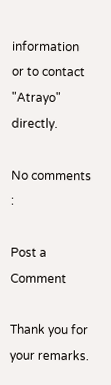information or to contact "Atrayo" directly.

No comments :

Post a Comment

Thank you for your remarks.